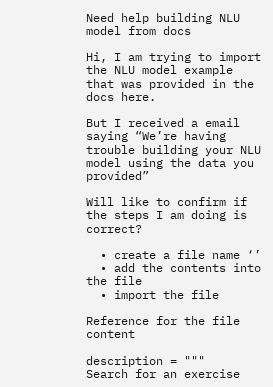Need help building NLU model from docs

Hi, I am trying to import the NLU model example that was provided in the docs here.

But I received a email saying “We’re having trouble building your NLU model using the data you provided”

Will like to confirm if the steps I am doing is correct?

  • create a file name ‘’
  • add the contents into the file
  • import the file

Reference for the file content

description = """
Search for an exercise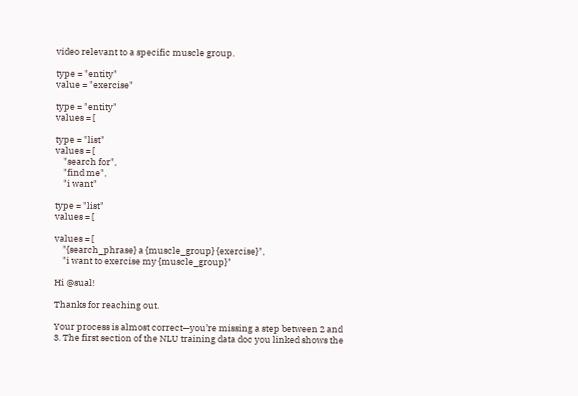video relevant to a specific muscle group.

type = "entity"
value = "exercise"

type = "entity"
values = [

type = "list"
values = [
    "search for",
    "find me",
    "i want"

type = "list"
values = [

values = [
    "{search_phrase} a {muscle_group} {exercise}",
    "i want to exercise my {muscle_group}"

Hi @sual!

Thanks for reaching out.

Your process is almost correct—you’re missing a step between 2 and 3. The first section of the NLU training data doc you linked shows the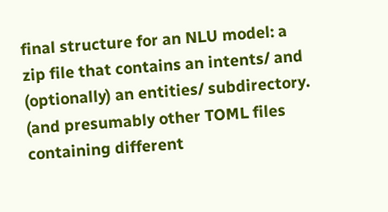final structure for an NLU model: a zip file that contains an intents/ and (optionally) an entities/ subdirectory. (and presumably other TOML files containing different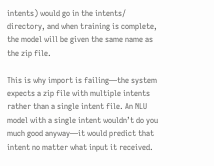intents) would go in the intents/ directory, and when training is complete, the model will be given the same name as the zip file.

This is why import is failing—the system expects a zip file with multiple intents rather than a single intent file. An NLU model with a single intent wouldn’t do you much good anyway—it would predict that intent no matter what input it received.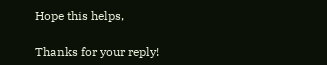Hope this helps,

Thanks for your reply!